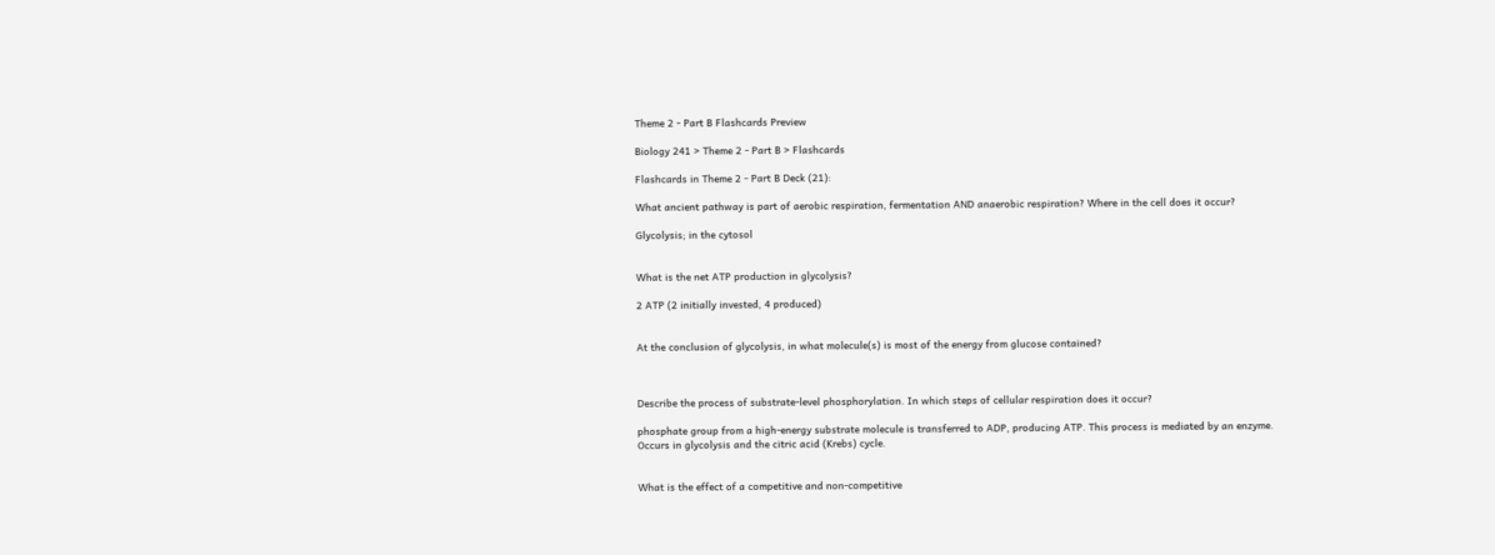Theme 2 - Part B Flashcards Preview

Biology 241 > Theme 2 - Part B > Flashcards

Flashcards in Theme 2 - Part B Deck (21):

What ancient pathway is part of aerobic respiration, fermentation AND anaerobic respiration? Where in the cell does it occur?

Glycolysis; in the cytosol


What is the net ATP production in glycolysis?

2 ATP (2 initially invested, 4 produced)


At the conclusion of glycolysis, in what molecule(s) is most of the energy from glucose contained?



Describe the process of substrate-level phosphorylation. In which steps of cellular respiration does it occur?

phosphate group from a high-energy substrate molecule is transferred to ADP, producing ATP. This process is mediated by an enzyme.
Occurs in glycolysis and the citric acid (Krebs) cycle.


What is the effect of a competitive and non-competitive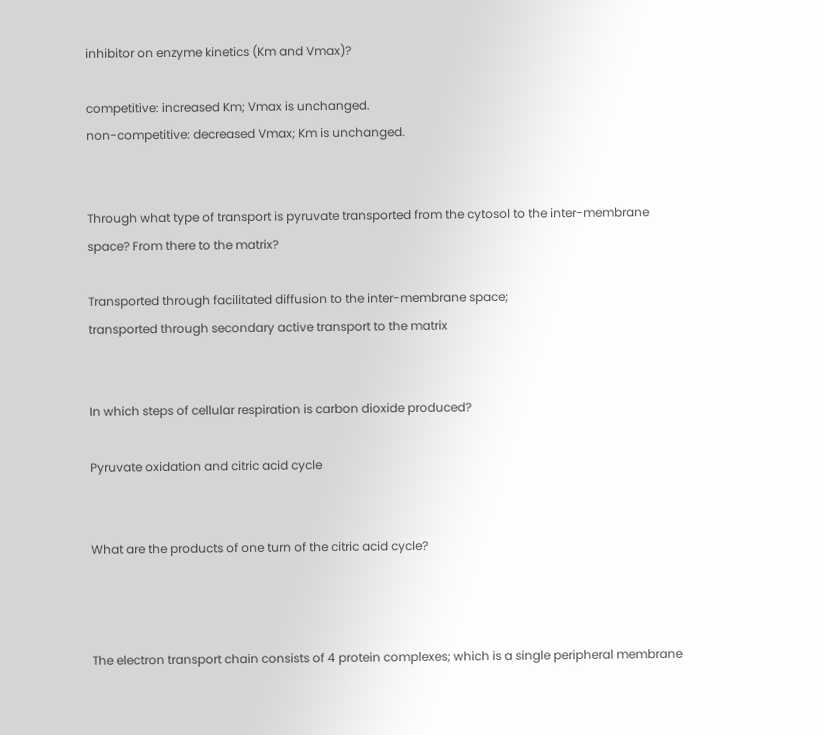inhibitor on enzyme kinetics (Km and Vmax)?

competitive: increased Km; Vmax is unchanged.
non-competitive: decreased Vmax; Km is unchanged.


Through what type of transport is pyruvate transported from the cytosol to the inter-membrane space? From there to the matrix?

Transported through facilitated diffusion to the inter-membrane space;
transported through secondary active transport to the matrix


In which steps of cellular respiration is carbon dioxide produced?

Pyruvate oxidation and citric acid cycle


What are the products of one turn of the citric acid cycle?



The electron transport chain consists of 4 protein complexes; which is a single peripheral membrane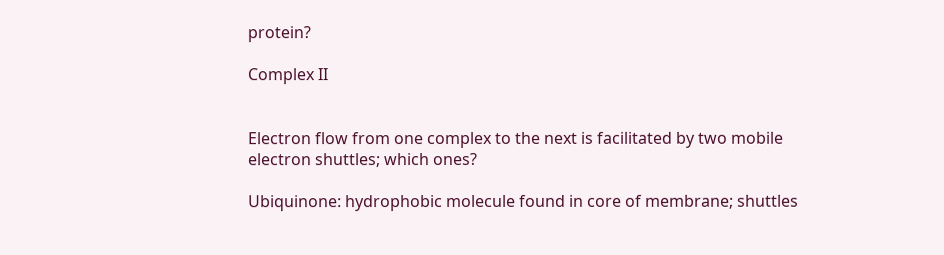protein?

Complex II


Electron flow from one complex to the next is facilitated by two mobile electron shuttles; which ones?

Ubiquinone: hydrophobic molecule found in core of membrane; shuttles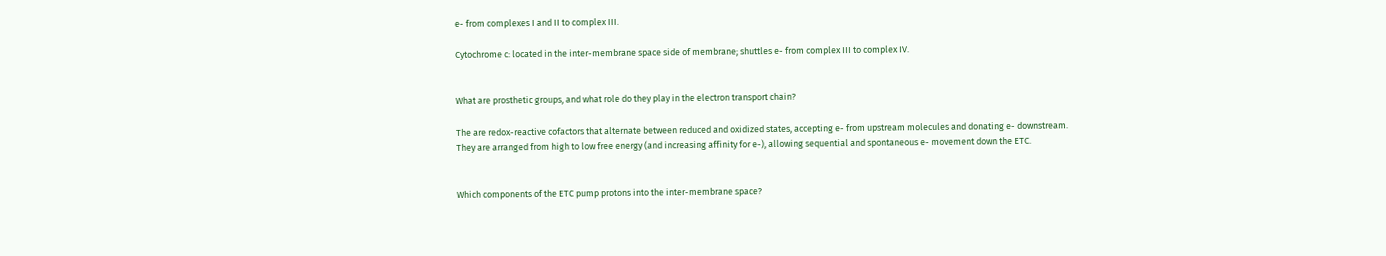e- from complexes I and II to complex III.

Cytochrome c: located in the inter-membrane space side of membrane; shuttles e- from complex III to complex IV.


What are prosthetic groups, and what role do they play in the electron transport chain?

The are redox-reactive cofactors that alternate between reduced and oxidized states, accepting e- from upstream molecules and donating e- downstream.
They are arranged from high to low free energy (and increasing affinity for e-), allowing sequential and spontaneous e- movement down the ETC.


Which components of the ETC pump protons into the inter-membrane space?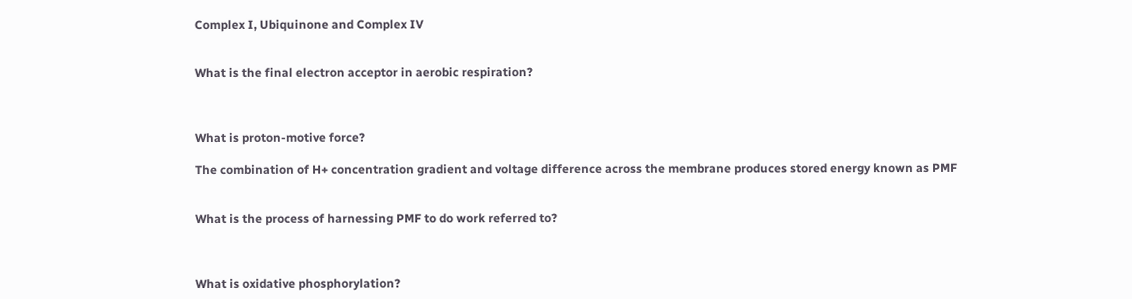Complex I, Ubiquinone and Complex IV


What is the final electron acceptor in aerobic respiration?



What is proton-motive force?

The combination of H+ concentration gradient and voltage difference across the membrane produces stored energy known as PMF


What is the process of harnessing PMF to do work referred to?



What is oxidative phosphorylation?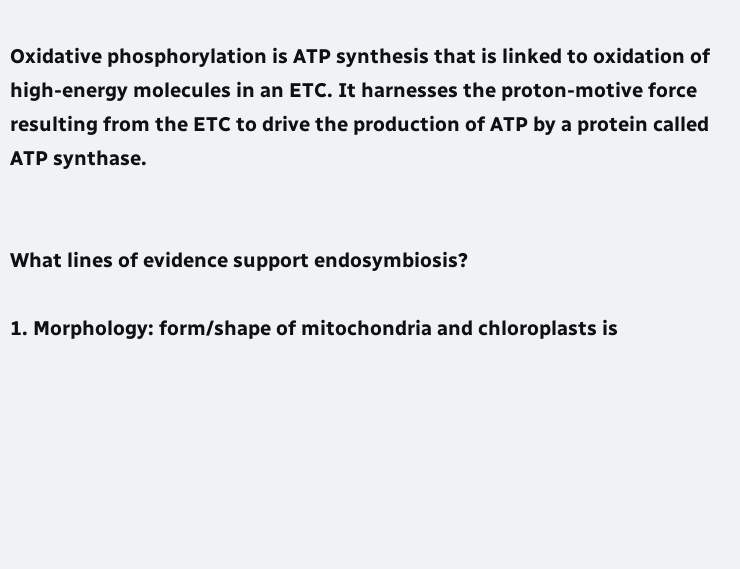Oxidative phosphorylation is ATP synthesis that is linked to oxidation of high-energy molecules in an ETC. It harnesses the proton-motive force resulting from the ETC to drive the production of ATP by a protein called ATP synthase.


What lines of evidence support endosymbiosis?

1. Morphology: form/shape of mitochondria and chloroplasts is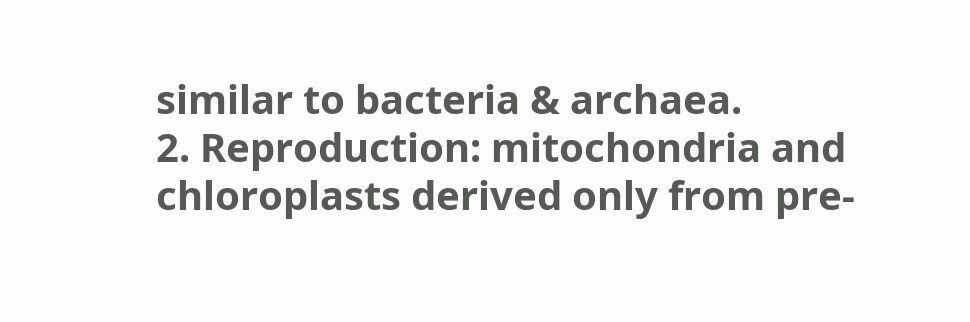similar to bacteria & archaea.
2. Reproduction: mitochondria and chloroplasts derived only from pre-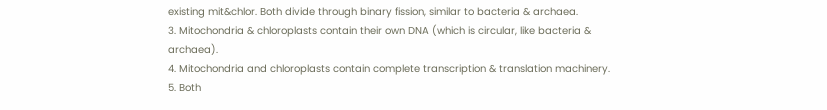existing mit&chlor. Both divide through binary fission, similar to bacteria & archaea.
3. Mitochondria & chloroplasts contain their own DNA (which is circular, like bacteria & archaea).
4. Mitochondria and chloroplasts contain complete transcription & translation machinery.
5. Both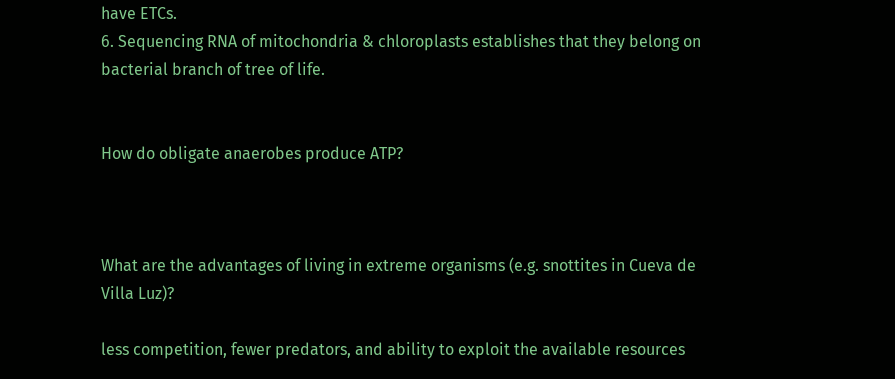have ETCs.
6. Sequencing RNA of mitochondria & chloroplasts establishes that they belong on bacterial branch of tree of life.


How do obligate anaerobes produce ATP?



What are the advantages of living in extreme organisms (e.g. snottites in Cueva de Villa Luz)?

less competition, fewer predators, and ability to exploit the available resources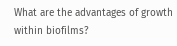What are the advantages of growth within biofilms?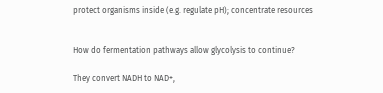protect organisms inside (e.g. regulate pH); concentrate resources


How do fermentation pathways allow glycolysis to continue?

They convert NADH to NAD+,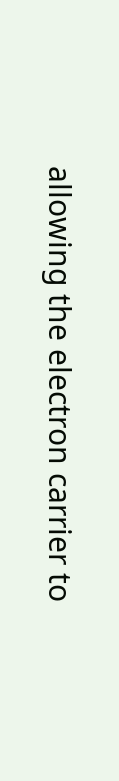allowing the electron carrier to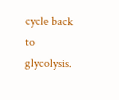cycle back to glycolysis.